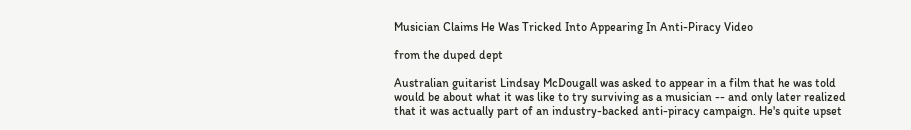Musician Claims He Was Tricked Into Appearing In Anti-Piracy Video

from the duped dept

Australian guitarist Lindsay McDougall was asked to appear in a film that he was told would be about what it was like to try surviving as a musician -- and only later realized that it was actually part of an industry-backed anti-piracy campaign. He's quite upset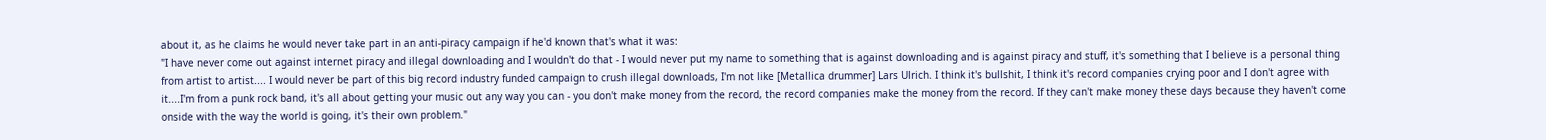about it, as he claims he would never take part in an anti-piracy campaign if he'd known that's what it was:
"I have never come out against internet piracy and illegal downloading and I wouldn't do that - I would never put my name to something that is against downloading and is against piracy and stuff, it's something that I believe is a personal thing from artist to artist.... I would never be part of this big record industry funded campaign to crush illegal downloads, I'm not like [Metallica drummer] Lars Ulrich. I think it's bullshit, I think it's record companies crying poor and I don't agree with it....I'm from a punk rock band, it's all about getting your music out any way you can - you don't make money from the record, the record companies make the money from the record. If they can't make money these days because they haven't come onside with the way the world is going, it's their own problem."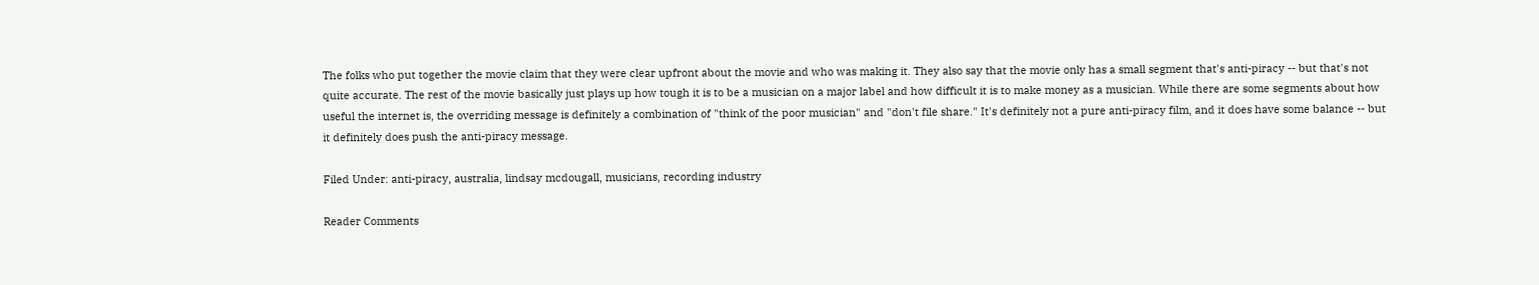The folks who put together the movie claim that they were clear upfront about the movie and who was making it. They also say that the movie only has a small segment that's anti-piracy -- but that's not quite accurate. The rest of the movie basically just plays up how tough it is to be a musician on a major label and how difficult it is to make money as a musician. While there are some segments about how useful the internet is, the overriding message is definitely a combination of "think of the poor musician" and "don't file share." It's definitely not a pure anti-piracy film, and it does have some balance -- but it definitely does push the anti-piracy message.

Filed Under: anti-piracy, australia, lindsay mcdougall, musicians, recording industry

Reader Comments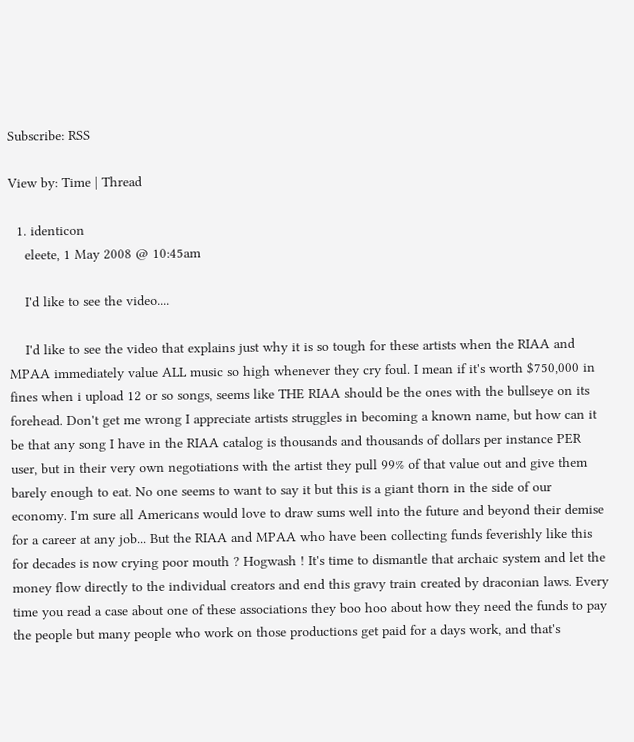Subscribe: RSS

View by: Time | Thread

  1. identicon
    eleete, 1 May 2008 @ 10:45am

    I'd like to see the video....

    I'd like to see the video that explains just why it is so tough for these artists when the RIAA and MPAA immediately value ALL music so high whenever they cry foul. I mean if it's worth $750,000 in fines when i upload 12 or so songs, seems like THE RIAA should be the ones with the bullseye on its forehead. Don't get me wrong I appreciate artists struggles in becoming a known name, but how can it be that any song I have in the RIAA catalog is thousands and thousands of dollars per instance PER user, but in their very own negotiations with the artist they pull 99% of that value out and give them barely enough to eat. No one seems to want to say it but this is a giant thorn in the side of our economy. I'm sure all Americans would love to draw sums well into the future and beyond their demise for a career at any job... But the RIAA and MPAA who have been collecting funds feverishly like this for decades is now crying poor mouth ? Hogwash ! It's time to dismantle that archaic system and let the money flow directly to the individual creators and end this gravy train created by draconian laws. Every time you read a case about one of these associations they boo hoo about how they need the funds to pay the people but many people who work on those productions get paid for a days work, and that's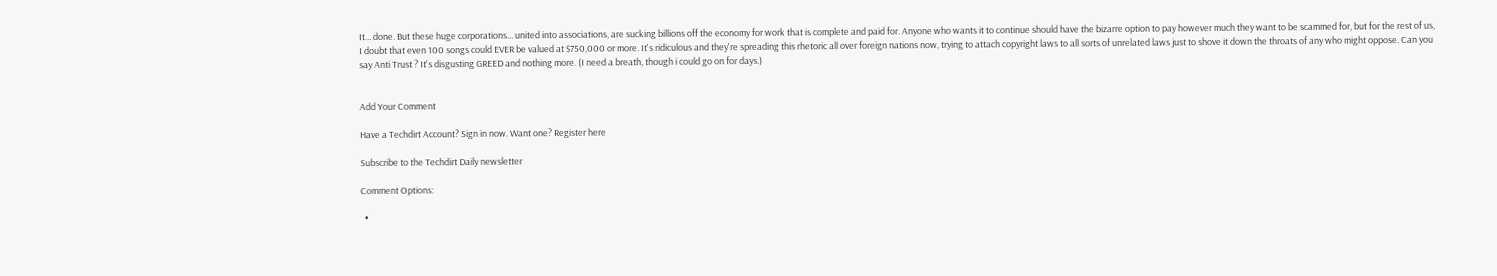It... done. But these huge corporations... united into associations, are sucking billions off the economy for work that is complete and paid for. Anyone who wants it to continue should have the bizarre option to pay however much they want to be scammed for, but for the rest of us, I doubt that even 100 songs could EVER be valued at $750,000 or more. It's ridiculous and they're spreading this rhetoric all over foreign nations now, trying to attach copyright laws to all sorts of unrelated laws just to shove it down the throats of any who might oppose. Can you say Anti Trust ? It's disgusting GREED and nothing more. (I need a breath, though i could go on for days.)


Add Your Comment

Have a Techdirt Account? Sign in now. Want one? Register here

Subscribe to the Techdirt Daily newsletter

Comment Options:

  •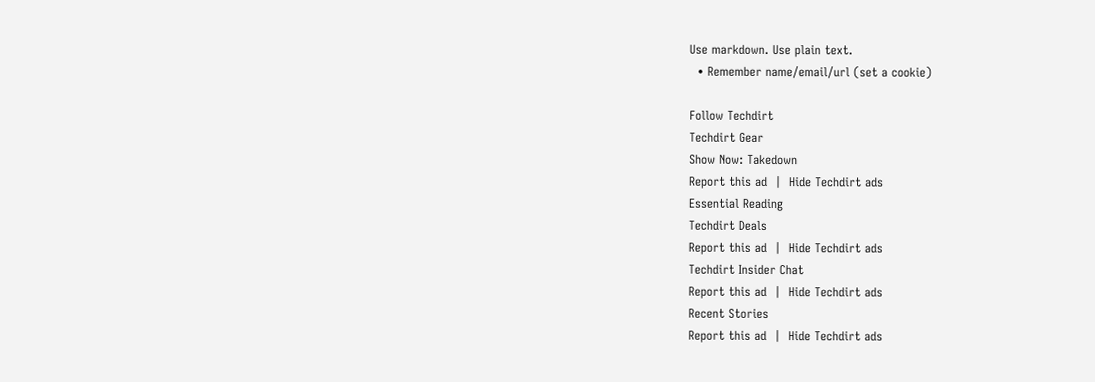Use markdown. Use plain text.
  • Remember name/email/url (set a cookie)

Follow Techdirt
Techdirt Gear
Show Now: Takedown
Report this ad  |  Hide Techdirt ads
Essential Reading
Techdirt Deals
Report this ad  |  Hide Techdirt ads
Techdirt Insider Chat
Report this ad  |  Hide Techdirt ads
Recent Stories
Report this ad  |  Hide Techdirt ads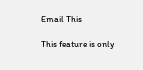Email This

This feature is only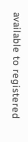available to registered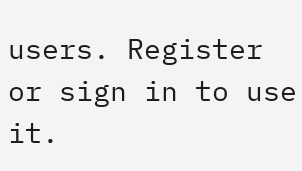users. Register or sign in to use it.